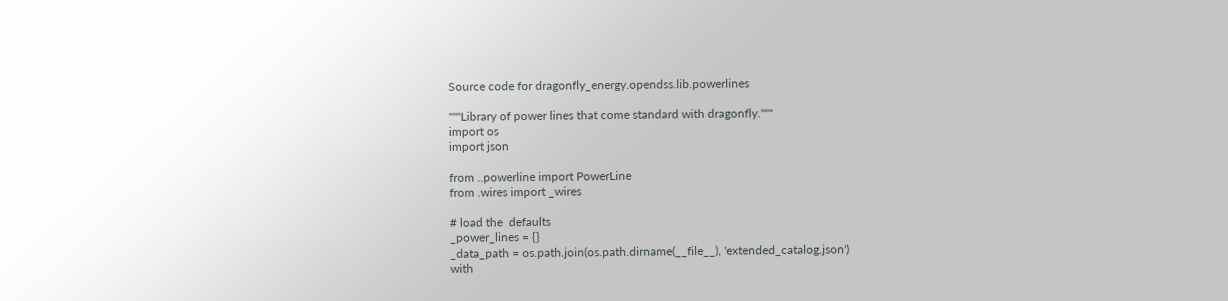Source code for dragonfly_energy.opendss.lib.powerlines

"""Library of power lines that come standard with dragonfly."""
import os
import json

from ..powerline import PowerLine
from .wires import _wires

# load the  defaults
_power_lines = {}
_data_path = os.path.join(os.path.dirname(__file__), 'extended_catalog.json')
with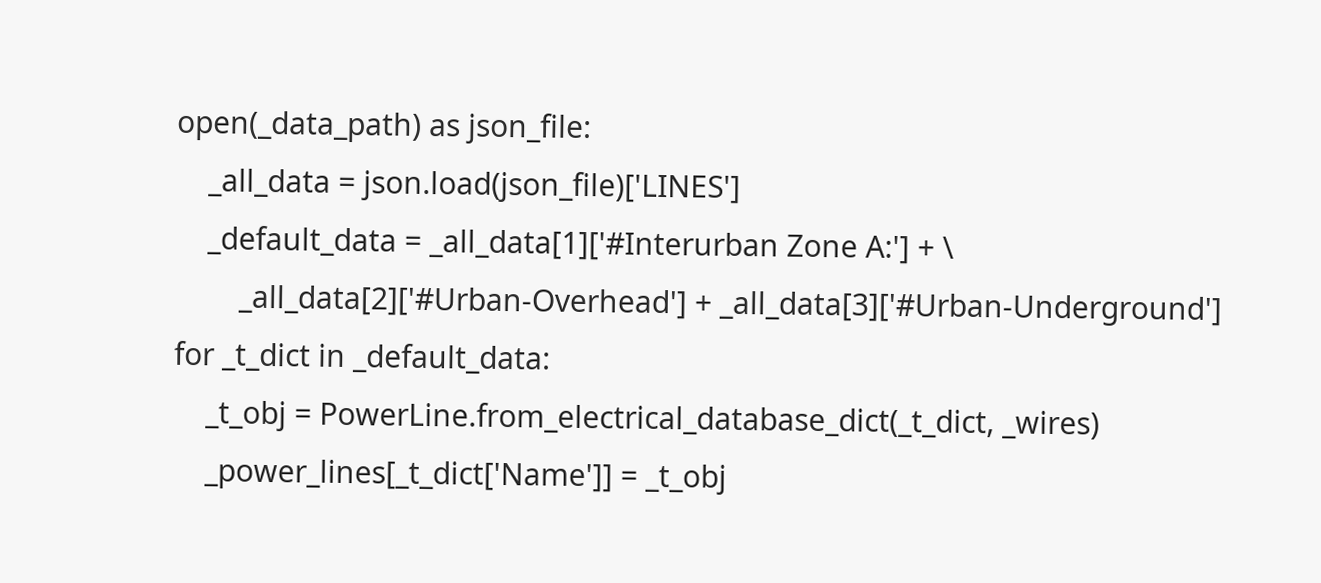open(_data_path) as json_file:
    _all_data = json.load(json_file)['LINES']
    _default_data = _all_data[1]['#Interurban Zone A:'] + \
        _all_data[2]['#Urban-Overhead'] + _all_data[3]['#Urban-Underground']
for _t_dict in _default_data:
    _t_obj = PowerLine.from_electrical_database_dict(_t_dict, _wires)
    _power_lines[_t_dict['Name']] = _t_obj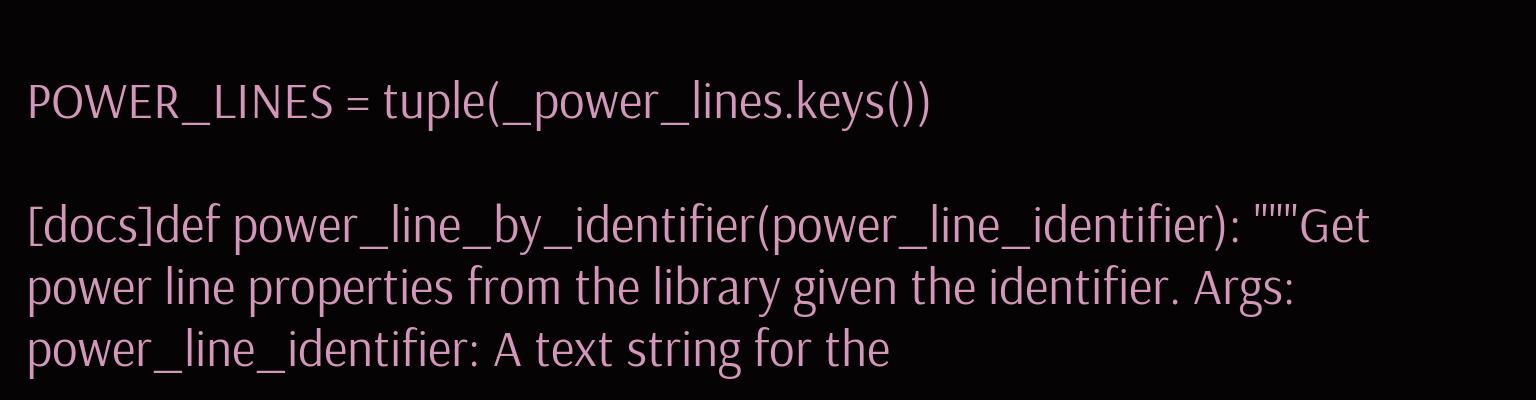POWER_LINES = tuple(_power_lines.keys())

[docs]def power_line_by_identifier(power_line_identifier): """Get power line properties from the library given the identifier. Args: power_line_identifier: A text string for the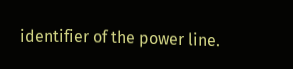identifier of the power line.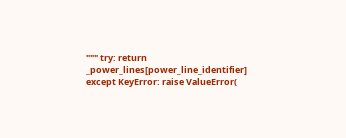""" try: return _power_lines[power_line_identifier] except KeyError: raise ValueError(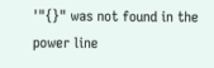'"{}" was not found in the power line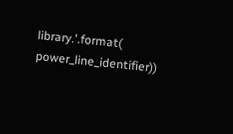library.'.format( power_line_identifier))